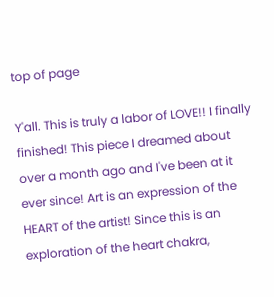top of page

Y'all. This is truly a labor of LOVE!! I finally finished! This piece I dreamed about over a month ago and I've been at it ever since! Art is an expression of the HEART of the artist! Since this is an exploration of the heart chakra,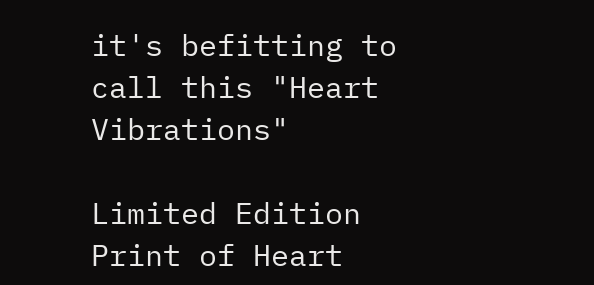it's befitting to call this "Heart Vibrations"

Limited Edition Print of Heart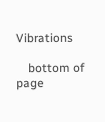Vibrations

    bottom of page